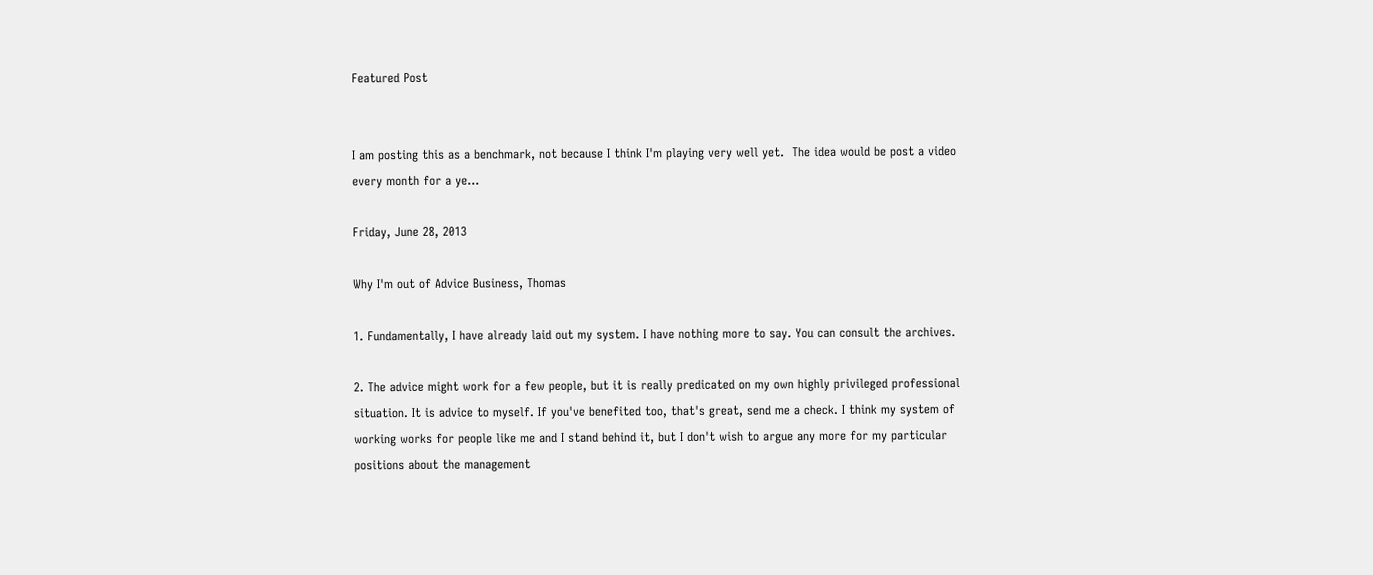Featured Post


I am posting this as a benchmark, not because I think I'm playing very well yet.  The idea would be post a video every month for a ye...

Friday, June 28, 2013

Why I'm out of Advice Business, Thomas

1. Fundamentally, I have already laid out my system. I have nothing more to say. You can consult the archives.

2. The advice might work for a few people, but it is really predicated on my own highly privileged professional situation. It is advice to myself. If you've benefited too, that's great, send me a check. I think my system of working works for people like me and I stand behind it, but I don't wish to argue any more for my particular positions about the management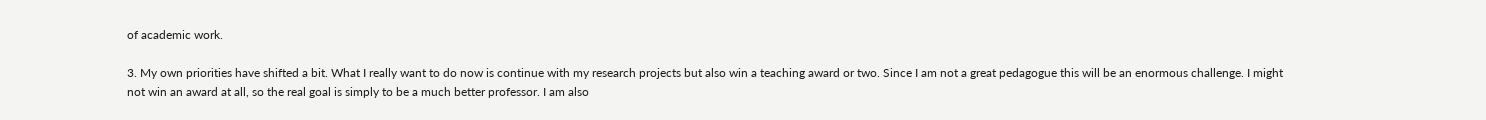of academic work.

3. My own priorities have shifted a bit. What I really want to do now is continue with my research projects but also win a teaching award or two. Since I am not a great pedagogue this will be an enormous challenge. I might not win an award at all, so the real goal is simply to be a much better professor. I am also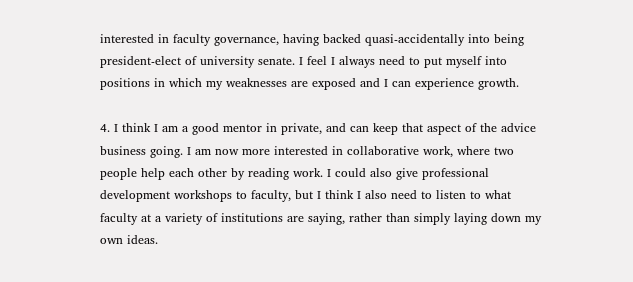interested in faculty governance, having backed quasi-accidentally into being president-elect of university senate. I feel I always need to put myself into positions in which my weaknesses are exposed and I can experience growth.

4. I think I am a good mentor in private, and can keep that aspect of the advice business going. I am now more interested in collaborative work, where two people help each other by reading work. I could also give professional development workshops to faculty, but I think I also need to listen to what faculty at a variety of institutions are saying, rather than simply laying down my own ideas.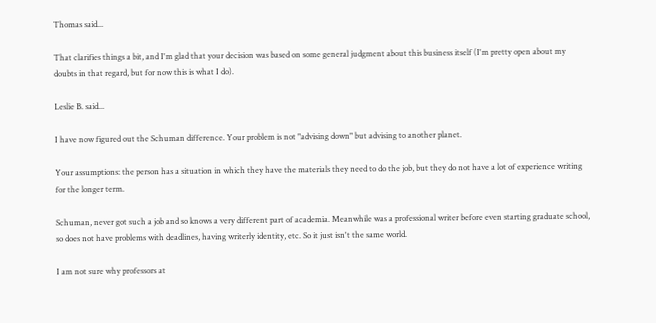Thomas said...

That clarifies things a bit, and I'm glad that your decision was based on some general judgment about this business itself (I'm pretty open about my doubts in that regard, but for now this is what I do).

Leslie B. said...

I have now figured out the Schuman difference. Your problem is not "advising down" but advising to another planet.

Your assumptions: the person has a situation in which they have the materials they need to do the job, but they do not have a lot of experience writing for the longer term.

Schuman, never got such a job and so knows a very different part of academia. Meanwhile was a professional writer before even starting graduate school, so does not have problems with deadlines, having writerly identity, etc. So it just isn't the same world.

I am not sure why professors at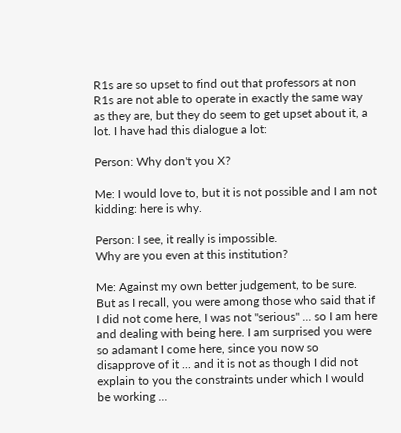R1s are so upset to find out that professors at non R1s are not able to operate in exactly the same way as they are, but they do seem to get upset about it, a lot. I have had this dialogue a lot:

Person: Why don't you X?

Me: I would love to, but it is not possible and I am not kidding: here is why.

Person: I see, it really is impossible.
Why are you even at this institution?

Me: Against my own better judgement, to be sure. But as I recall, you were among those who said that if I did not come here, I was not "serious" ... so I am here and dealing with being here. I am surprised you were so adamant I come here, since you now so disapprove of it ... and it is not as though I did not explain to you the constraints under which I would be working ...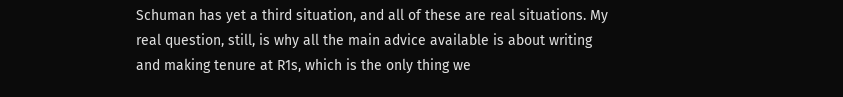Schuman has yet a third situation, and all of these are real situations. My real question, still, is why all the main advice available is about writing and making tenure at R1s, which is the only thing we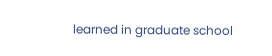learned in graduate school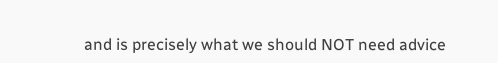and is precisely what we should NOT need advice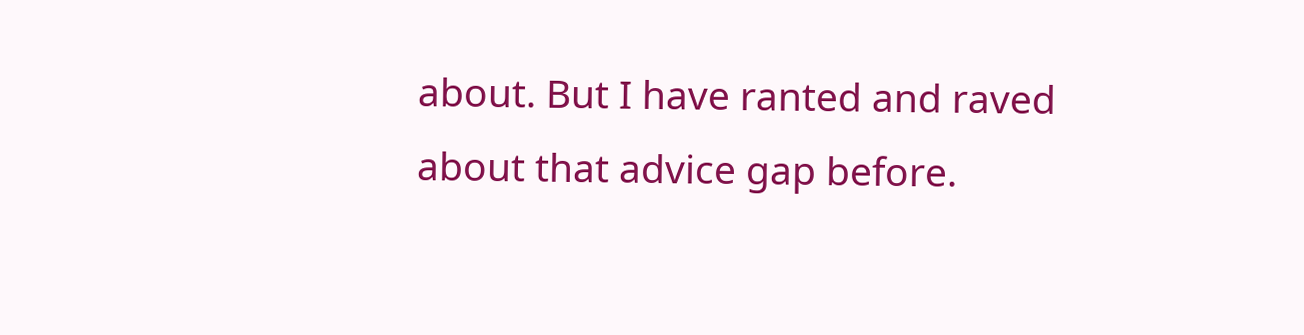about. But I have ranted and raved about that advice gap before.